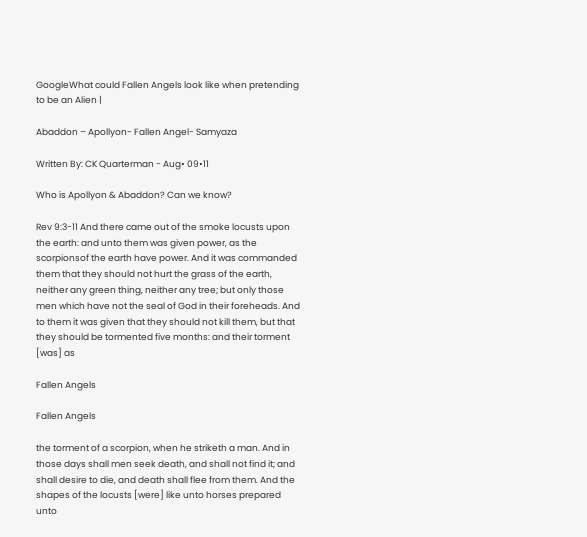GoogleWhat could Fallen Angels look like when pretending to be an Alien |

Abaddon – Apollyon- Fallen Angel- Samyaza

Written By: CK Quarterman - Aug• 09•11

Who is Apollyon & Abaddon? Can we know?

Rev 9:3-11 And there came out of the smoke locusts upon the earth: and unto them was given power, as the scorpionsof the earth have power. And it was commanded them that they should not hurt the grass of the earth, neither any green thing, neither any tree; but only those men which have not the seal of God in their foreheads. And to them it was given that they should not kill them, but that they should be tormented five months: and their torment [was] as

Fallen Angels

Fallen Angels

the torment of a scorpion, when he striketh a man. And in those days shall men seek death, and shall not find it; and shall desire to die, and death shall flee from them. And the shapes of the locusts [were] like unto horses prepared unto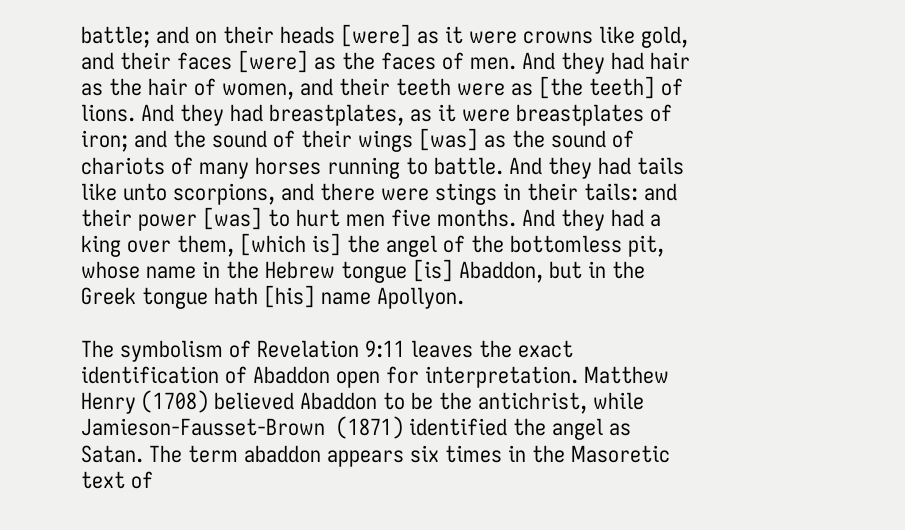battle; and on their heads [were] as it were crowns like gold, and their faces [were] as the faces of men. And they had hair as the hair of women, and their teeth were as [the teeth] of lions. And they had breastplates, as it were breastplates of iron; and the sound of their wings [was] as the sound of chariots of many horses running to battle. And they had tails like unto scorpions, and there were stings in their tails: and their power [was] to hurt men five months. And they had a king over them, [which is] the angel of the bottomless pit, whose name in the Hebrew tongue [is] Abaddon, but in the Greek tongue hath [his] name Apollyon.

The symbolism of Revelation 9:11 leaves the exact identification of Abaddon open for interpretation. Matthew Henry (1708) believed Abaddon to be the antichrist, while Jamieson-Fausset-Brown  (1871) identified the angel as Satan. The term abaddon appears six times in the Masoretic text of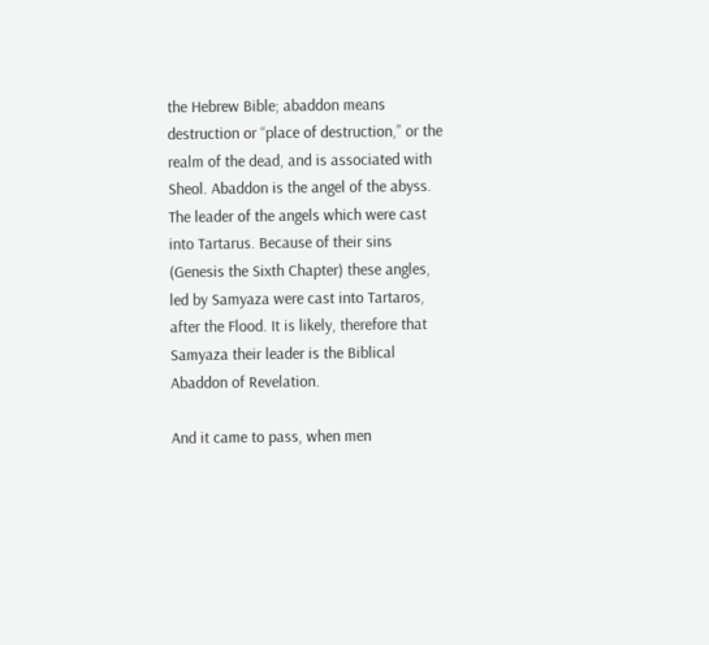the Hebrew Bible; abaddon means destruction or “place of destruction,” or the realm of the dead, and is associated with Sheol. Abaddon is the angel of the abyss. The leader of the angels which were cast into Tartarus. Because of their sins (Genesis the Sixth Chapter) these angles, led by Samyaza were cast into Tartaros, after the Flood. It is likely, therefore that  Samyaza their leader is the Biblical Abaddon of Revelation.

And it came to pass, when men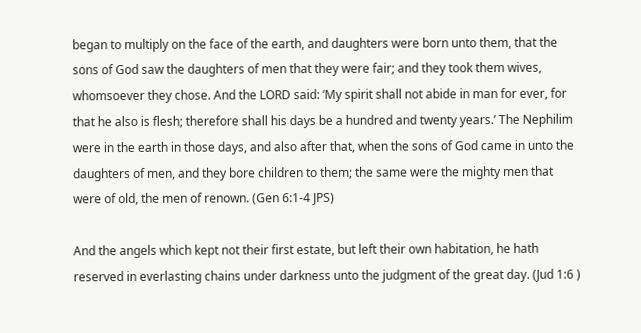began to multiply on the face of the earth, and daughters were born unto them, that the sons of God saw the daughters of men that they were fair; and they took them wives, whomsoever they chose. And the LORD said: ‘My spirit shall not abide in man for ever, for that he also is flesh; therefore shall his days be a hundred and twenty years.’ The Nephilim were in the earth in those days, and also after that, when the sons of God came in unto the daughters of men, and they bore children to them; the same were the mighty men that were of old, the men of renown. (Gen 6:1-4 JPS)

And the angels which kept not their first estate, but left their own habitation, he hath reserved in everlasting chains under darkness unto the judgment of the great day. (Jud 1:6 )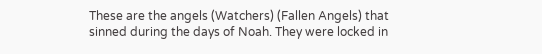These are the angels (Watchers) (Fallen Angels) that sinned during the days of Noah. They were locked in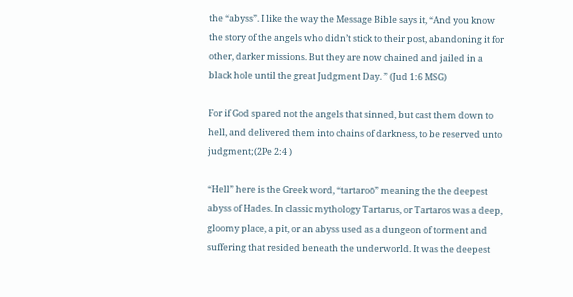the “abyss”. I like the way the Message Bible says it, “And you know the story of the angels who didn’t stick to their post, abandoning it for other, darker missions. But they are now chained and jailed in a black hole until the great Judgment Day. ” (Jud 1:6 MSG)

For if God spared not the angels that sinned, but cast them down to hell, and delivered them into chains of darkness, to be reserved unto judgment;(2Pe 2:4 )

“Hell” here is the Greek word, “tartaroō” meaning the the deepest abyss of Hades. In classic mythology Tartarus, or Tartaros was a deep, gloomy place, a pit, or an abyss used as a dungeon of torment and suffering that resided beneath the underworld. It was the deepest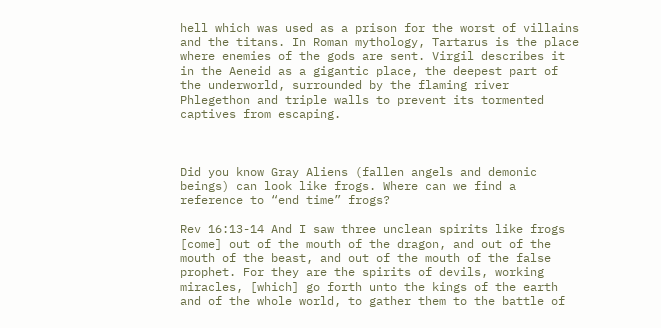hell which was used as a prison for the worst of villains and the titans. In Roman mythology, Tartarus is the place where enemies of the gods are sent. Virgil describes it in the Aeneid as a gigantic place, the deepest part of the underworld, surrounded by the flaming river Phlegethon and triple walls to prevent its tormented captives from escaping.



Did you know Gray Aliens (fallen angels and demonic beings) can look like frogs. Where can we find a reference to “end time” frogs?

Rev 16:13-14 And I saw three unclean spirits like frogs [come] out of the mouth of the dragon, and out of the mouth of the beast, and out of the mouth of the false prophet. For they are the spirits of devils, working miracles, [which] go forth unto the kings of the earth and of the whole world, to gather them to the battle of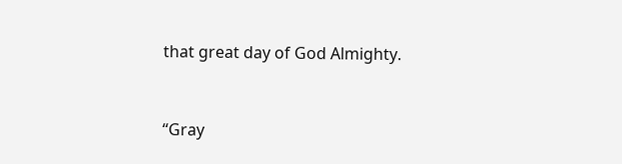that great day of God Almighty.


“Gray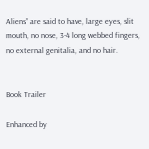Aliens” are said to have, large eyes, slit mouth, no nose, 3-4 long webbed fingers, no external genitalia, and no hair.


Book Trailer

Enhanced by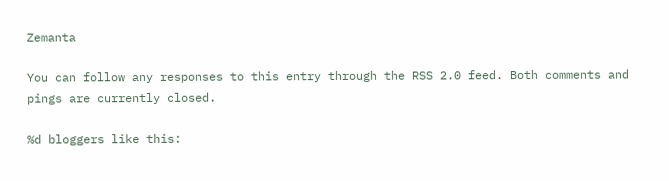Zemanta

You can follow any responses to this entry through the RSS 2.0 feed. Both comments and pings are currently closed.

%d bloggers like this: